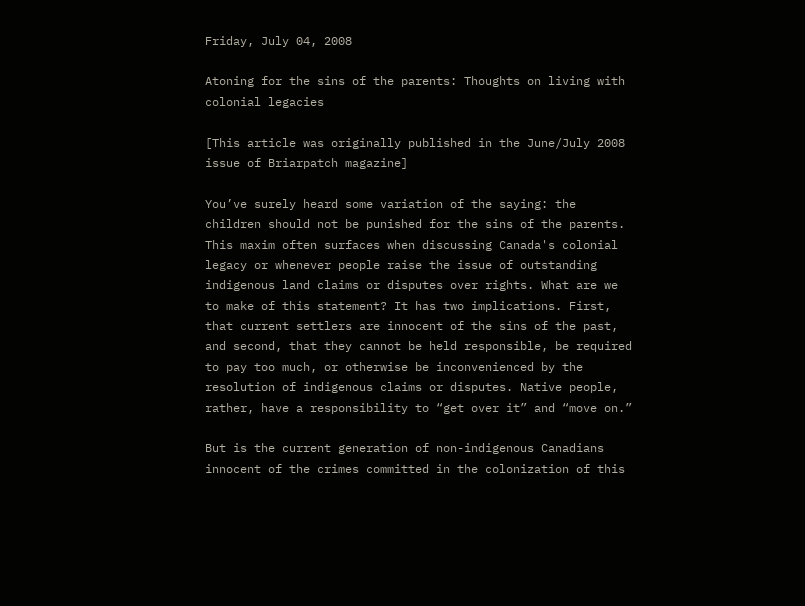Friday, July 04, 2008

Atoning for the sins of the parents: Thoughts on living with colonial legacies

[This article was originally published in the June/July 2008 issue of Briarpatch magazine]

You’ve surely heard some variation of the saying: the children should not be punished for the sins of the parents. This maxim often surfaces when discussing Canada's colonial legacy or whenever people raise the issue of outstanding indigenous land claims or disputes over rights. What are we to make of this statement? It has two implications. First, that current settlers are innocent of the sins of the past, and second, that they cannot be held responsible, be required to pay too much, or otherwise be inconvenienced by the resolution of indigenous claims or disputes. Native people, rather, have a responsibility to “get over it” and “move on.”

But is the current generation of non-indigenous Canadians innocent of the crimes committed in the colonization of this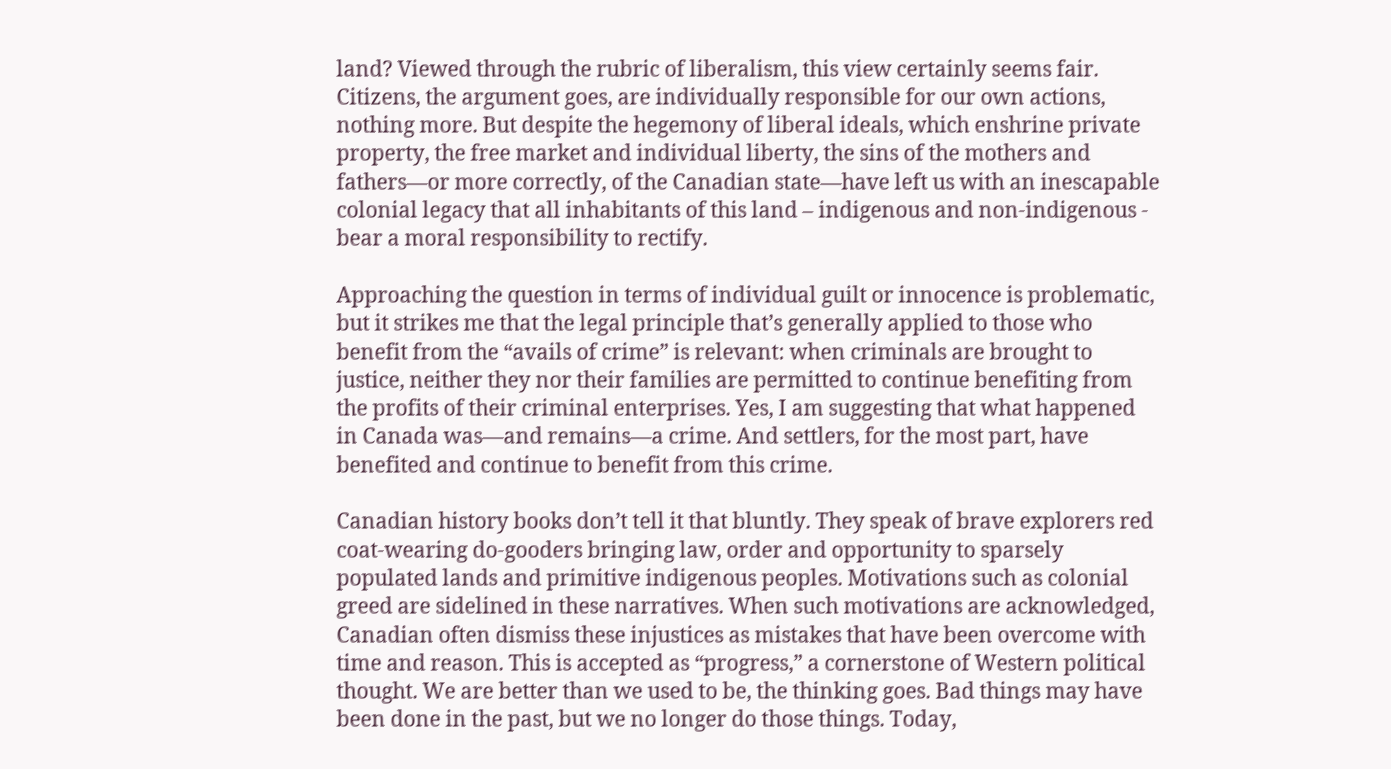land? Viewed through the rubric of liberalism, this view certainly seems fair. Citizens, the argument goes, are individually responsible for our own actions, nothing more. But despite the hegemony of liberal ideals, which enshrine private property, the free market and individual liberty, the sins of the mothers and fathers—or more correctly, of the Canadian state—have left us with an inescapable colonial legacy that all inhabitants of this land – indigenous and non-indigenous - bear a moral responsibility to rectify.

Approaching the question in terms of individual guilt or innocence is problematic, but it strikes me that the legal principle that’s generally applied to those who benefit from the “avails of crime” is relevant: when criminals are brought to justice, neither they nor their families are permitted to continue benefiting from the profits of their criminal enterprises. Yes, I am suggesting that what happened in Canada was—and remains—a crime. And settlers, for the most part, have benefited and continue to benefit from this crime.

Canadian history books don’t tell it that bluntly. They speak of brave explorers red coat-wearing do-gooders bringing law, order and opportunity to sparsely populated lands and primitive indigenous peoples. Motivations such as colonial greed are sidelined in these narratives. When such motivations are acknowledged, Canadian often dismiss these injustices as mistakes that have been overcome with time and reason. This is accepted as “progress,” a cornerstone of Western political thought. We are better than we used to be, the thinking goes. Bad things may have been done in the past, but we no longer do those things. Today,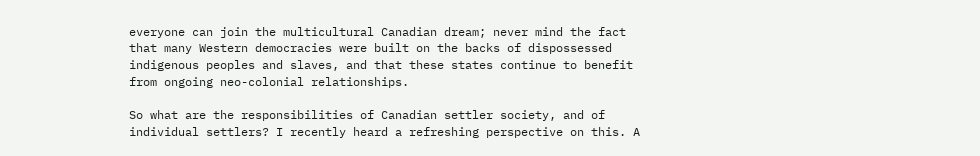everyone can join the multicultural Canadian dream; never mind the fact that many Western democracies were built on the backs of dispossessed indigenous peoples and slaves, and that these states continue to benefit from ongoing neo-colonial relationships.

So what are the responsibilities of Canadian settler society, and of individual settlers? I recently heard a refreshing perspective on this. A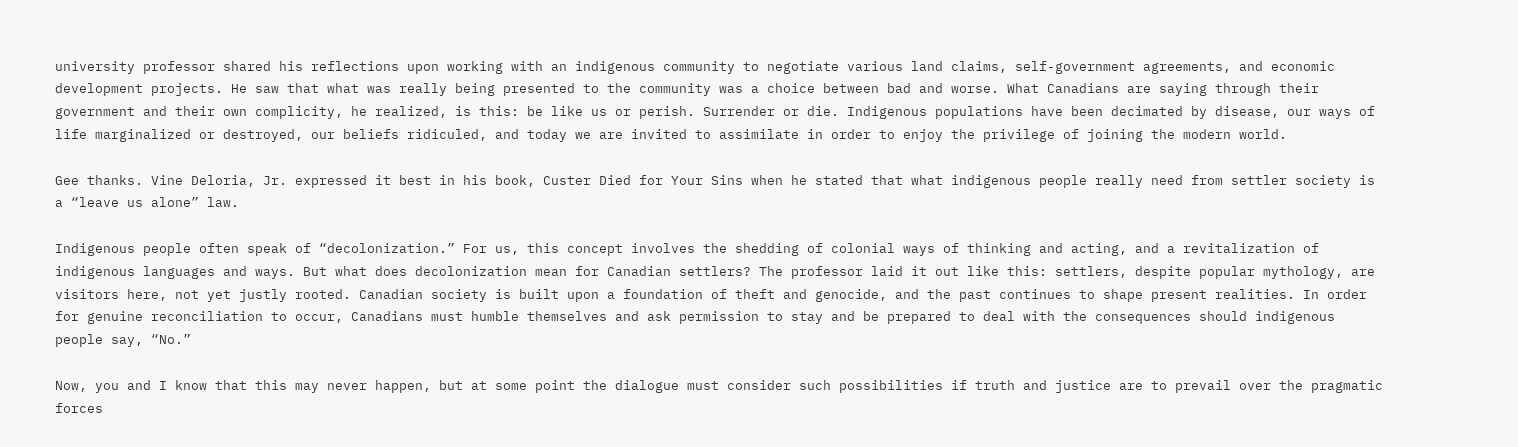university professor shared his reflections upon working with an indigenous community to negotiate various land claims, self-government agreements, and economic development projects. He saw that what was really being presented to the community was a choice between bad and worse. What Canadians are saying through their government and their own complicity, he realized, is this: be like us or perish. Surrender or die. Indigenous populations have been decimated by disease, our ways of life marginalized or destroyed, our beliefs ridiculed, and today we are invited to assimilate in order to enjoy the privilege of joining the modern world.

Gee thanks. Vine Deloria, Jr. expressed it best in his book, Custer Died for Your Sins when he stated that what indigenous people really need from settler society is a “leave us alone” law.

Indigenous people often speak of “decolonization.” For us, this concept involves the shedding of colonial ways of thinking and acting, and a revitalization of indigenous languages and ways. But what does decolonization mean for Canadian settlers? The professor laid it out like this: settlers, despite popular mythology, are visitors here, not yet justly rooted. Canadian society is built upon a foundation of theft and genocide, and the past continues to shape present realities. In order for genuine reconciliation to occur, Canadians must humble themselves and ask permission to stay and be prepared to deal with the consequences should indigenous people say, “No.”

Now, you and I know that this may never happen, but at some point the dialogue must consider such possibilities if truth and justice are to prevail over the pragmatic forces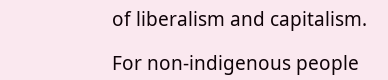of liberalism and capitalism.

For non-indigenous people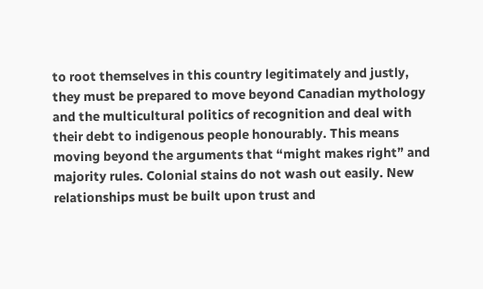to root themselves in this country legitimately and justly, they must be prepared to move beyond Canadian mythology and the multicultural politics of recognition and deal with their debt to indigenous people honourably. This means moving beyond the arguments that “might makes right” and majority rules. Colonial stains do not wash out easily. New relationships must be built upon trust and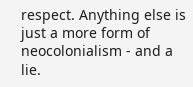respect. Anything else is just a more form of neocolonialism - and a lie.